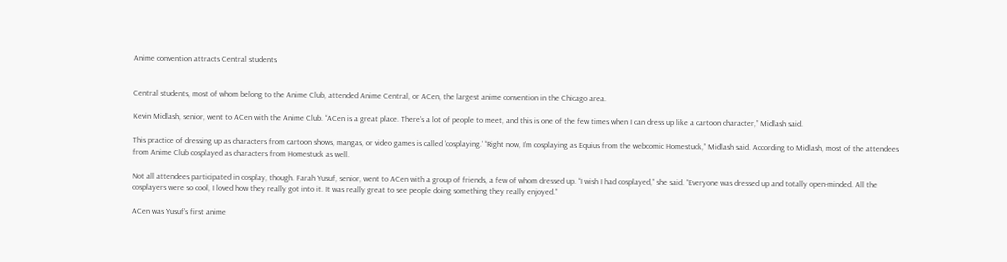Anime convention attracts Central students


Central students, most of whom belong to the Anime Club, attended Anime Central, or ACen, the largest anime convention in the Chicago area.

Kevin Midlash, senior, went to ACen with the Anime Club. “ACen is a great place. There’s a lot of people to meet, and this is one of the few times when I can dress up like a cartoon character,” Midlash said.

This practice of dressing up as characters from cartoon shows, mangas, or video games is called ‘cosplaying.’ “Right now, I’m cosplaying as Equius from the webcomic Homestuck,” Midlash said. According to Midlash, most of the attendees from Anime Club cosplayed as characters from Homestuck as well.

Not all attendees participated in cosplay, though. Farah Yusuf, senior, went to ACen with a group of friends, a few of whom dressed up. “I wish I had cosplayed,” she said. “Everyone was dressed up and totally open-minded. All the cosplayers were so cool, I loved how they really got into it. It was really great to see people doing something they really enjoyed.”

ACen was Yusuf’s first anime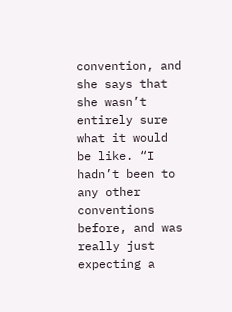convention, and she says that she wasn’t entirely sure what it would be like. “I hadn’t been to any other conventions before, and was really just expecting a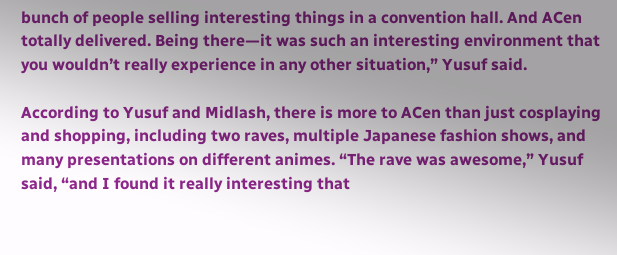bunch of people selling interesting things in a convention hall. And ACen totally delivered. Being there—it was such an interesting environment that you wouldn’t really experience in any other situation,” Yusuf said.

According to Yusuf and Midlash, there is more to ACen than just cosplaying and shopping, including two raves, multiple Japanese fashion shows, and many presentations on different animes. “The rave was awesome,” Yusuf said, “and I found it really interesting that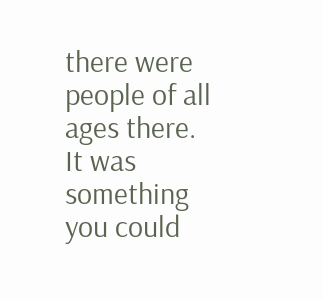there were people of all ages there. It was something you could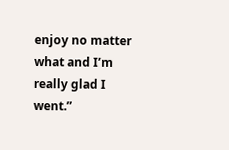enjoy no matter what and I’m really glad I went.”